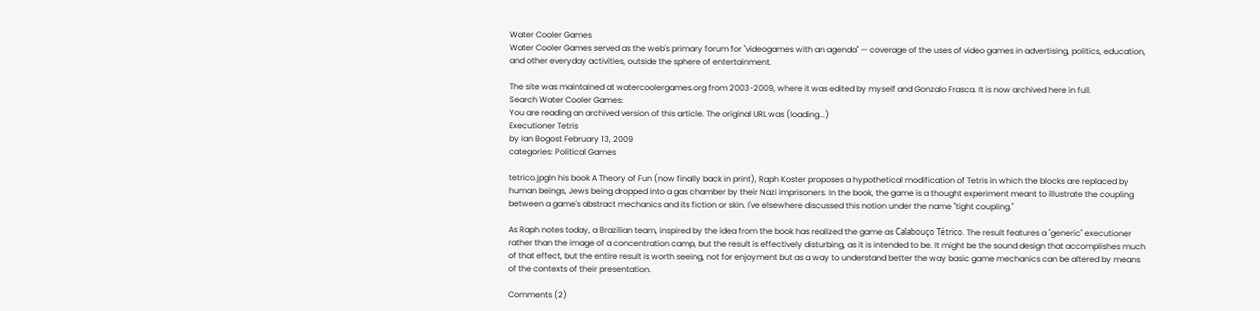Water Cooler Games
Water Cooler Games served as the web's primary forum for "videogames with an agenda" — coverage of the uses of video games in advertising, politics, education, and other everyday activities, outside the sphere of entertainment.

The site was maintained at watercoolergames.org from 2003-2009, where it was edited by myself and Gonzalo Frasca. It is now archived here in full.
Search Water Cooler Games:
You are reading an archived version of this article. The original URL was (loading...)
Executioner Tetris
by Ian Bogost February 13, 2009
categories: Political Games

tetrico.jpgIn his book A Theory of Fun (now finally back in print), Raph Koster proposes a hypothetical modification of Tetris in which the blocks are replaced by human beings, Jews being dropped into a gas chamber by their Nazi imprisoners. In the book, the game is a thought experiment meant to illustrate the coupling between a game's abstract mechanics and its fiction or skin. I've elsewhere discussed this notion under the name "tight coupling."

As Raph notes today, a Brazilian team, inspired by the idea from the book has realized the game as Calabouço Tétrico. The result features a "generic" executioner rather than the image of a concentration camp, but the result is effectively disturbing, as it is intended to be. It might be the sound design that accomplishes much of that effect, but the entire result is worth seeing, not for enjoyment but as a way to understand better the way basic game mechanics can be altered by means of the contexts of their presentation.

Comments (2)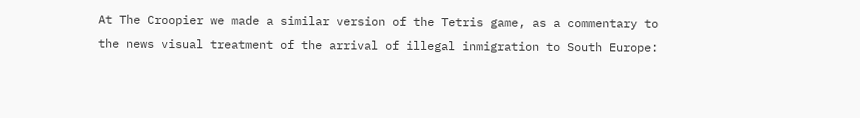At The Croopier we made a similar version of the Tetris game, as a commentary to the news visual treatment of the arrival of illegal inmigration to South Europe: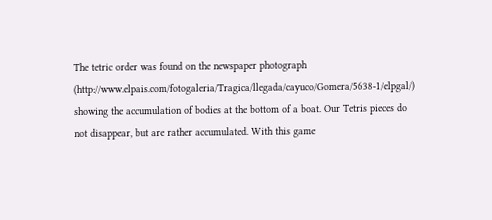The tetric order was found on the newspaper photograph (http://www.elpais.com/fotogaleria/Tragica/llegada/cayuco/Gomera/5638-1/elpgal/) showing the accumulation of bodies at the bottom of a boat. Our Tetris pieces do not disappear, but are rather accumulated. With this game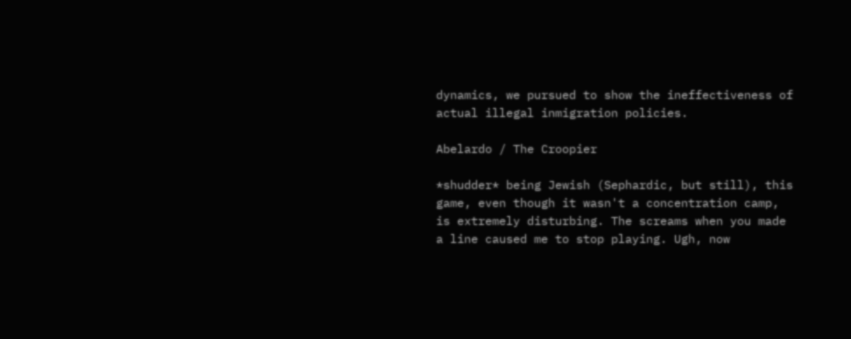dynamics, we pursued to show the ineffectiveness of actual illegal inmigration policies.

Abelardo / The Croopier

*shudder* being Jewish (Sephardic, but still), this game, even though it wasn't a concentration camp, is extremely disturbing. The screams when you made a line caused me to stop playing. Ugh, now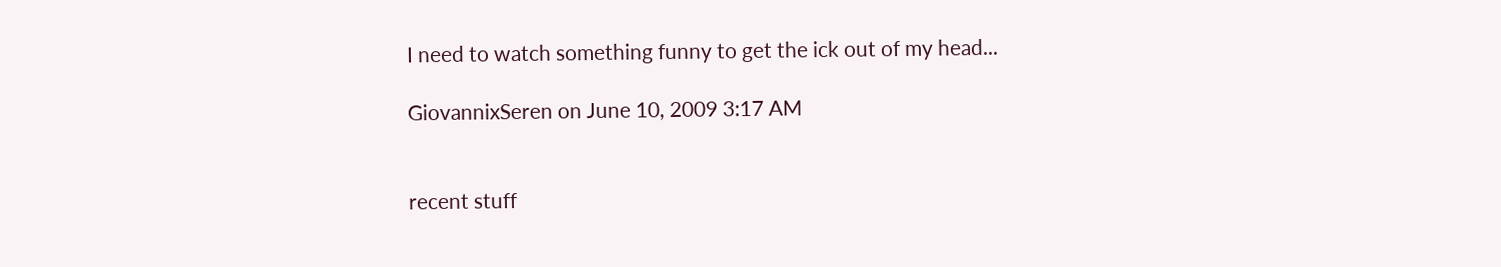I need to watch something funny to get the ick out of my head...

GiovannixSeren on June 10, 2009 3:17 AM


recent stuff